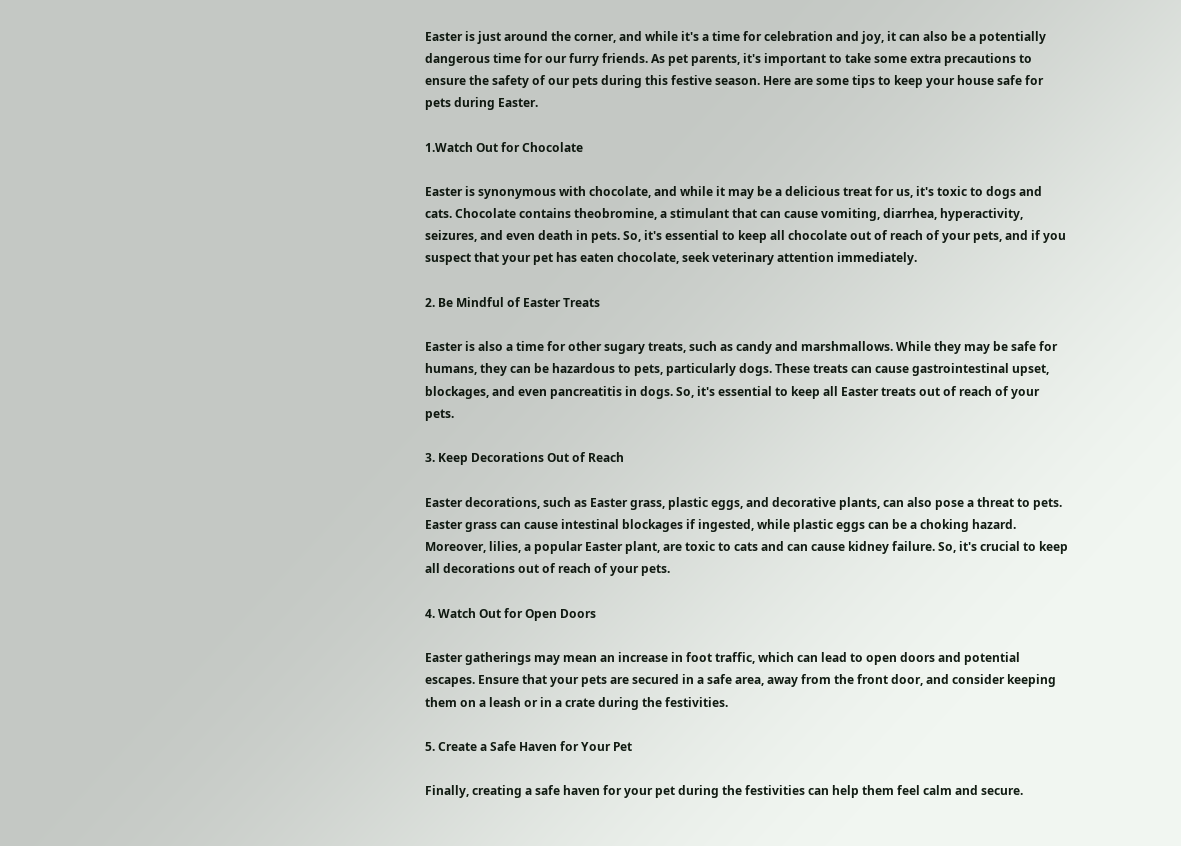Easter is just around the corner, and while it's a time for celebration and joy, it can also be a potentially dangerous time for our furry friends. As pet parents, it's important to take some extra precautions to ensure the safety of our pets during this festive season. Here are some tips to keep your house safe for pets during Easter.

1.Watch Out for Chocolate

Easter is synonymous with chocolate, and while it may be a delicious treat for us, it's toxic to dogs and cats. Chocolate contains theobromine, a stimulant that can cause vomiting, diarrhea, hyperactivity, seizures, and even death in pets. So, it's essential to keep all chocolate out of reach of your pets, and if you suspect that your pet has eaten chocolate, seek veterinary attention immediately.

2. Be Mindful of Easter Treats

Easter is also a time for other sugary treats, such as candy and marshmallows. While they may be safe for humans, they can be hazardous to pets, particularly dogs. These treats can cause gastrointestinal upset, blockages, and even pancreatitis in dogs. So, it's essential to keep all Easter treats out of reach of your pets.

3. Keep Decorations Out of Reach

Easter decorations, such as Easter grass, plastic eggs, and decorative plants, can also pose a threat to pets. Easter grass can cause intestinal blockages if ingested, while plastic eggs can be a choking hazard. Moreover, lilies, a popular Easter plant, are toxic to cats and can cause kidney failure. So, it's crucial to keep all decorations out of reach of your pets.

4. Watch Out for Open Doors

Easter gatherings may mean an increase in foot traffic, which can lead to open doors and potential escapes. Ensure that your pets are secured in a safe area, away from the front door, and consider keeping them on a leash or in a crate during the festivities.

5. Create a Safe Haven for Your Pet

Finally, creating a safe haven for your pet during the festivities can help them feel calm and secure.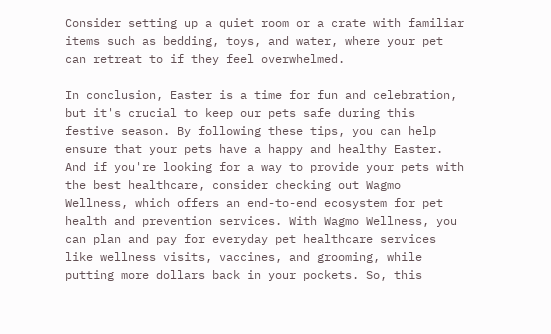Consider setting up a quiet room or a crate with familiar items such as bedding, toys, and water, where your pet can retreat to if they feel overwhelmed.

In conclusion, Easter is a time for fun and celebration, but it's crucial to keep our pets safe during this festive season. By following these tips, you can help ensure that your pets have a happy and healthy Easter. And if you're looking for a way to provide your pets with the best healthcare, consider checking out Wagmo Wellness, which offers an end-to-end ecosystem for pet health and prevention services. With Wagmo Wellness, you can plan and pay for everyday pet healthcare services like wellness visits, vaccines, and grooming, while putting more dollars back in your pockets. So, this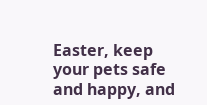Easter, keep your pets safe and happy, and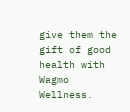give them the gift of good health with Wagmo Wellness.